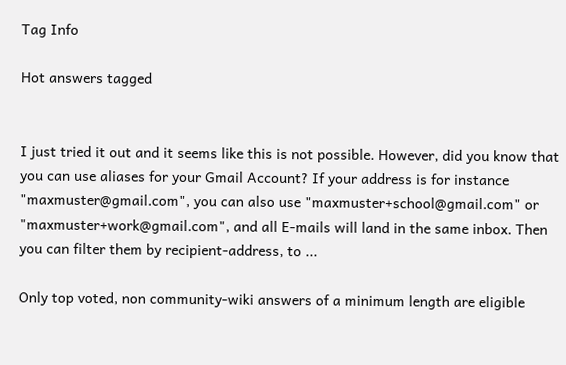Tag Info

Hot answers tagged


I just tried it out and it seems like this is not possible. However, did you know that you can use aliases for your Gmail Account? If your address is for instance "maxmuster@gmail.com", you can also use "maxmuster+school@gmail.com" or "maxmuster+work@gmail.com", and all E-mails will land in the same inbox. Then you can filter them by recipient-address, to ...

Only top voted, non community-wiki answers of a minimum length are eligible